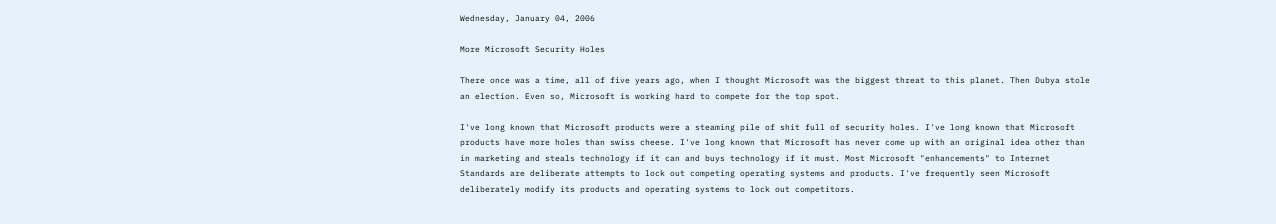Wednesday, January 04, 2006

More Microsoft Security Holes

There once was a time, all of five years ago, when I thought Microsoft was the biggest threat to this planet. Then Dubya stole an election. Even so, Microsoft is working hard to compete for the top spot.

I've long known that Microsoft products were a steaming pile of shit full of security holes. I've long known that Microsoft products have more holes than swiss cheese. I've long known that Microsoft has never come up with an original idea other than in marketing and steals technology if it can and buys technology if it must. Most Microsoft "enhancements" to Internet Standards are deliberate attempts to lock out competing operating systems and products. I've frequently seen Microsoft deliberately modify its products and operating systems to lock out competitors.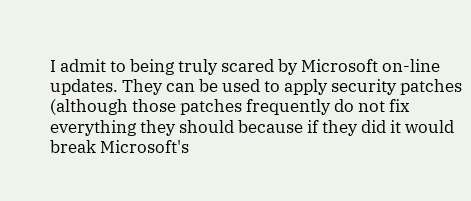I admit to being truly scared by Microsoft on-line updates. They can be used to apply security patches (although those patches frequently do not fix everything they should because if they did it would break Microsoft's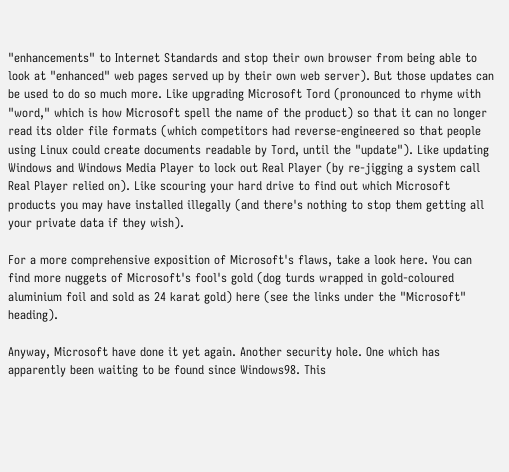"enhancements" to Internet Standards and stop their own browser from being able to look at "enhanced" web pages served up by their own web server). But those updates can be used to do so much more. Like upgrading Microsoft Tord (pronounced to rhyme with "word," which is how Microsoft spell the name of the product) so that it can no longer read its older file formats (which competitors had reverse-engineered so that people using Linux could create documents readable by Tord, until the "update"). Like updating Windows and Windows Media Player to lock out Real Player (by re-jigging a system call Real Player relied on). Like scouring your hard drive to find out which Microsoft products you may have installed illegally (and there's nothing to stop them getting all your private data if they wish).

For a more comprehensive exposition of Microsoft's flaws, take a look here. You can find more nuggets of Microsoft's fool's gold (dog turds wrapped in gold-coloured aluminium foil and sold as 24 karat gold) here (see the links under the "Microsoft" heading).

Anyway, Microsoft have done it yet again. Another security hole. One which has apparently been waiting to be found since Windows98. This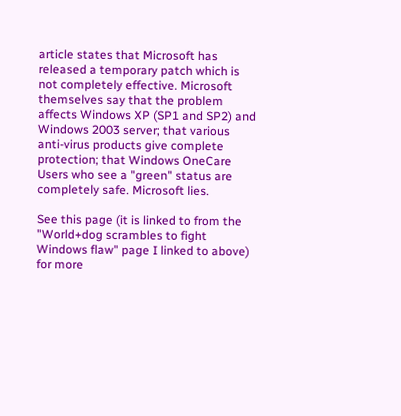article states that Microsoft has released a temporary patch which is not completely effective. Microsoft themselves say that the problem affects Windows XP (SP1 and SP2) and Windows 2003 server; that various anti-virus products give complete protection; that Windows OneCare Users who see a "green" status are completely safe. Microsoft lies.

See this page (it is linked to from the "World+dog scrambles to fight Windows flaw" page I linked to above) for more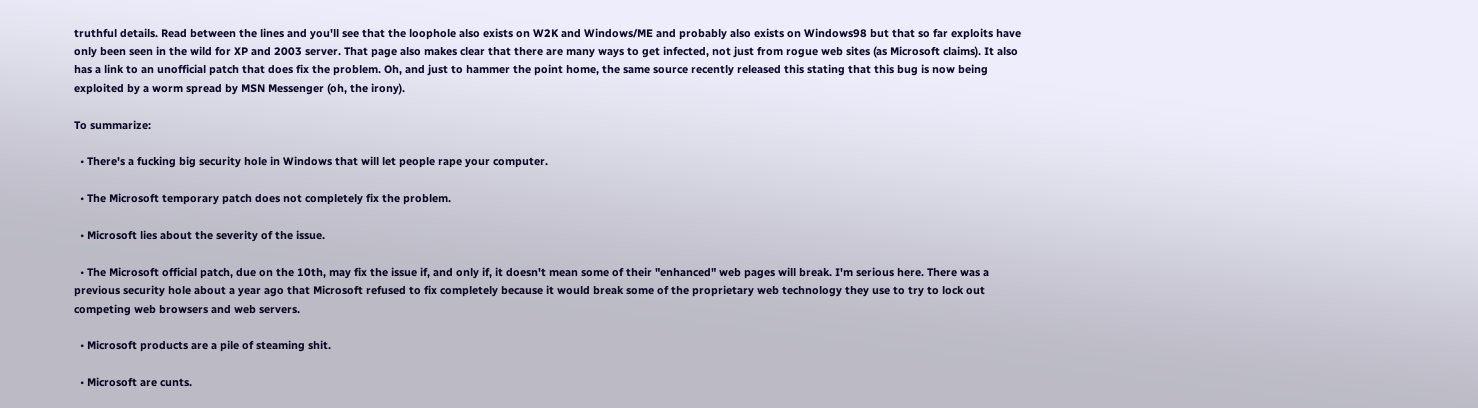truthful details. Read between the lines and you'll see that the loophole also exists on W2K and Windows/ME and probably also exists on Windows98 but that so far exploits have only been seen in the wild for XP and 2003 server. That page also makes clear that there are many ways to get infected, not just from rogue web sites (as Microsoft claims). It also has a link to an unofficial patch that does fix the problem. Oh, and just to hammer the point home, the same source recently released this stating that this bug is now being exploited by a worm spread by MSN Messenger (oh, the irony).

To summarize:

  • There's a fucking big security hole in Windows that will let people rape your computer.

  • The Microsoft temporary patch does not completely fix the problem.

  • Microsoft lies about the severity of the issue.

  • The Microsoft official patch, due on the 10th, may fix the issue if, and only if, it doesn't mean some of their "enhanced" web pages will break. I'm serious here. There was a previous security hole about a year ago that Microsoft refused to fix completely because it would break some of the proprietary web technology they use to try to lock out competing web browsers and web servers.

  • Microsoft products are a pile of steaming shit.

  • Microsoft are cunts.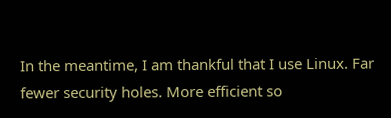In the meantime, I am thankful that I use Linux. Far fewer security holes. More efficient so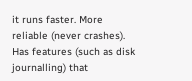it runs faster. More reliable (never crashes). Has features (such as disk journalling) that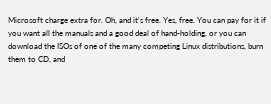Microsoft charge extra for. Oh, and it's free. Yes, free. You can pay for it if you want all the manuals and a good deal of hand-holding, or you can download the ISOs of one of the many competing Linux distributions, burn them to CD, and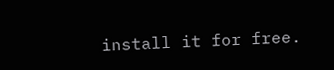install it for free.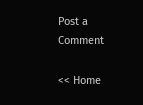Post a Comment

<< Home